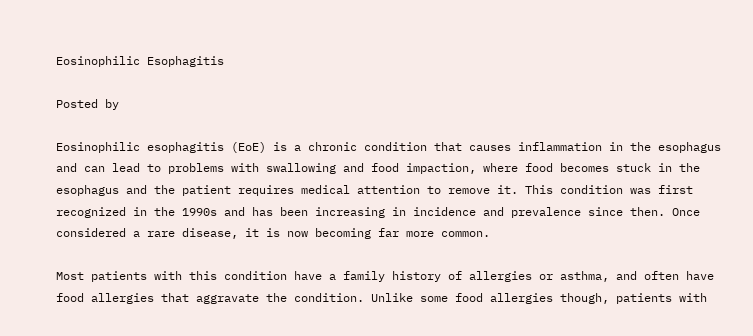Eosinophilic Esophagitis

Posted by

Eosinophilic esophagitis (EoE) is a chronic condition that causes inflammation in the esophagus and can lead to problems with swallowing and food impaction, where food becomes stuck in the esophagus and the patient requires medical attention to remove it. This condition was first recognized in the 1990s and has been increasing in incidence and prevalence since then. Once considered a rare disease, it is now becoming far more common.

Most patients with this condition have a family history of allergies or asthma, and often have food allergies that aggravate the condition. Unlike some food allergies though, patients with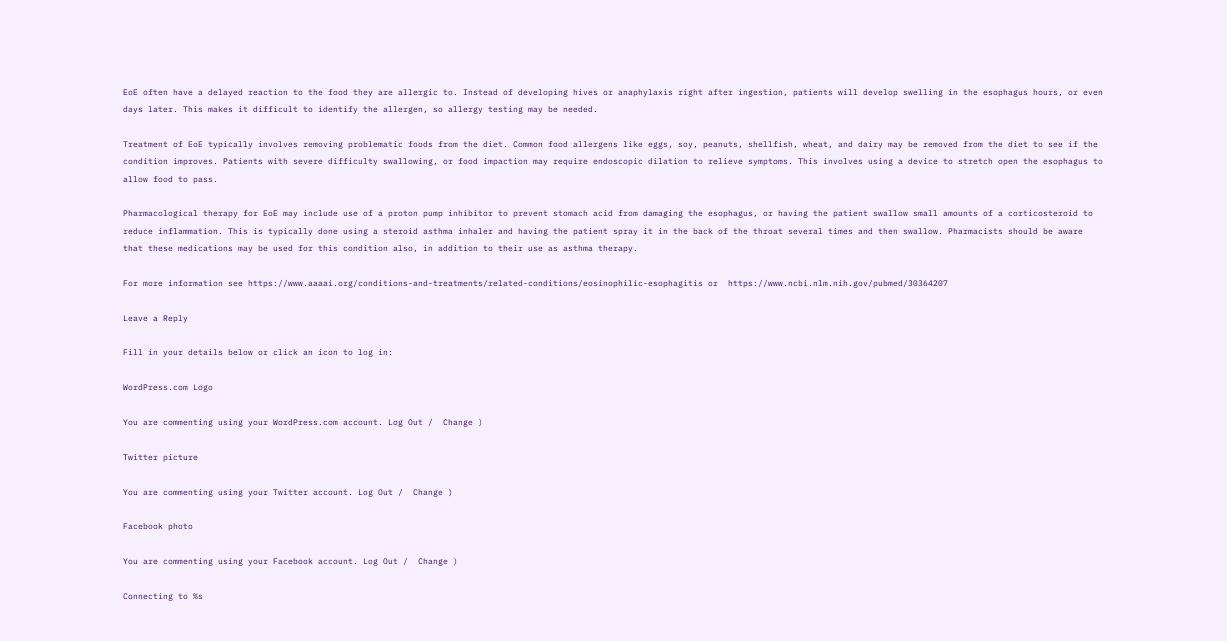EoE often have a delayed reaction to the food they are allergic to. Instead of developing hives or anaphylaxis right after ingestion, patients will develop swelling in the esophagus hours, or even days later. This makes it difficult to identify the allergen, so allergy testing may be needed.

Treatment of EoE typically involves removing problematic foods from the diet. Common food allergens like eggs, soy, peanuts, shellfish, wheat, and dairy may be removed from the diet to see if the condition improves. Patients with severe difficulty swallowing, or food impaction may require endoscopic dilation to relieve symptoms. This involves using a device to stretch open the esophagus to allow food to pass.

Pharmacological therapy for EoE may include use of a proton pump inhibitor to prevent stomach acid from damaging the esophagus, or having the patient swallow small amounts of a corticosteroid to reduce inflammation. This is typically done using a steroid asthma inhaler and having the patient spray it in the back of the throat several times and then swallow. Pharmacists should be aware that these medications may be used for this condition also, in addition to their use as asthma therapy.

For more information see https://www.aaaai.org/conditions-and-treatments/related-conditions/eosinophilic-esophagitis or  https://www.ncbi.nlm.nih.gov/pubmed/30364207

Leave a Reply

Fill in your details below or click an icon to log in:

WordPress.com Logo

You are commenting using your WordPress.com account. Log Out /  Change )

Twitter picture

You are commenting using your Twitter account. Log Out /  Change )

Facebook photo

You are commenting using your Facebook account. Log Out /  Change )

Connecting to %s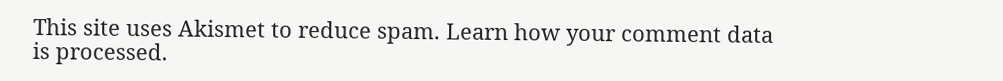This site uses Akismet to reduce spam. Learn how your comment data is processed.